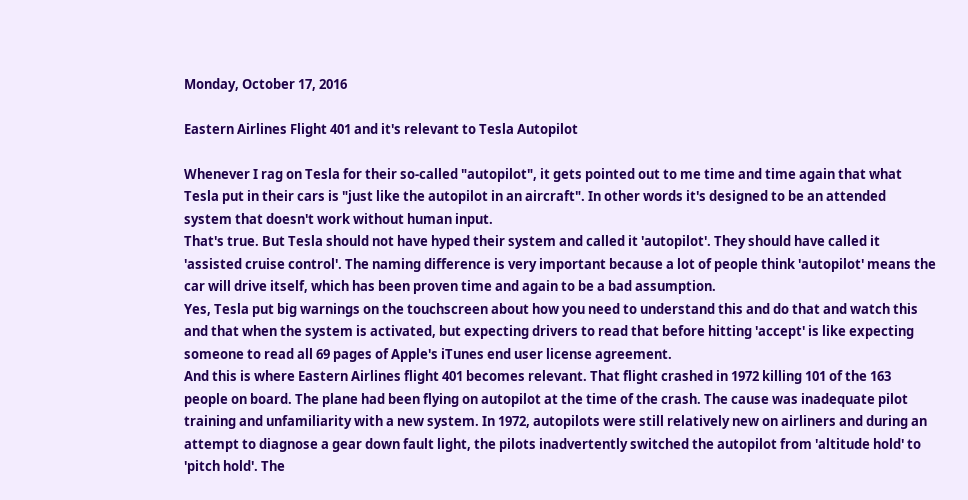Monday, October 17, 2016

Eastern Airlines Flight 401 and it's relevant to Tesla Autopilot

Whenever I rag on Tesla for their so-called "autopilot", it gets pointed out to me time and time again that what Tesla put in their cars is "just like the autopilot in an aircraft". In other words it's designed to be an attended system that doesn't work without human input.
That's true. But Tesla should not have hyped their system and called it 'autopilot'. They should have called it 'assisted cruise control'. The naming difference is very important because a lot of people think 'autopilot' means the car will drive itself, which has been proven time and again to be a bad assumption.
Yes, Tesla put big warnings on the touchscreen about how you need to understand this and do that and watch this and that when the system is activated, but expecting drivers to read that before hitting 'accept' is like expecting someone to read all 69 pages of Apple's iTunes end user license agreement.
And this is where Eastern Airlines flight 401 becomes relevant. That flight crashed in 1972 killing 101 of the 163 people on board. The plane had been flying on autopilot at the time of the crash. The cause was inadequate pilot training and unfamiliarity with a new system. In 1972, autopilots were still relatively new on airliners and during an attempt to diagnose a gear down fault light, the pilots inadvertently switched the autopilot from 'altitude hold' to 'pitch hold'. The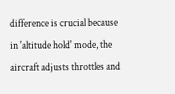difference is crucial because in 'altitude hold' mode, the aircraft adjusts throttles and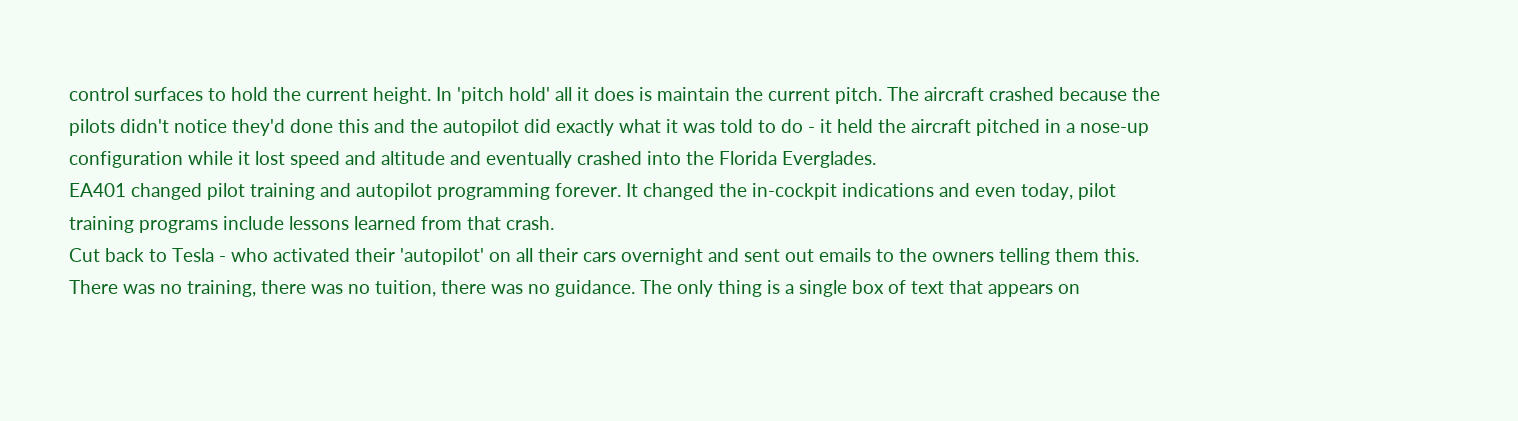control surfaces to hold the current height. In 'pitch hold' all it does is maintain the current pitch. The aircraft crashed because the pilots didn't notice they'd done this and the autopilot did exactly what it was told to do - it held the aircraft pitched in a nose-up configuration while it lost speed and altitude and eventually crashed into the Florida Everglades.
EA401 changed pilot training and autopilot programming forever. It changed the in-cockpit indications and even today, pilot training programs include lessons learned from that crash.
Cut back to Tesla - who activated their 'autopilot' on all their cars overnight and sent out emails to the owners telling them this. There was no training, there was no tuition, there was no guidance. The only thing is a single box of text that appears on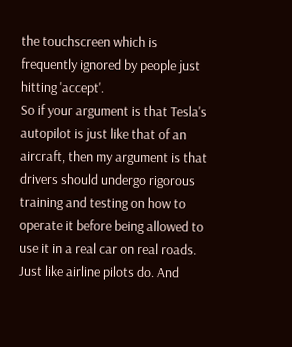the touchscreen which is frequently ignored by people just hitting 'accept'.
So if your argument is that Tesla's autopilot is just like that of an aircraft, then my argument is that drivers should undergo rigorous training and testing on how to operate it before being allowed to use it in a real car on real roads. Just like airline pilots do. And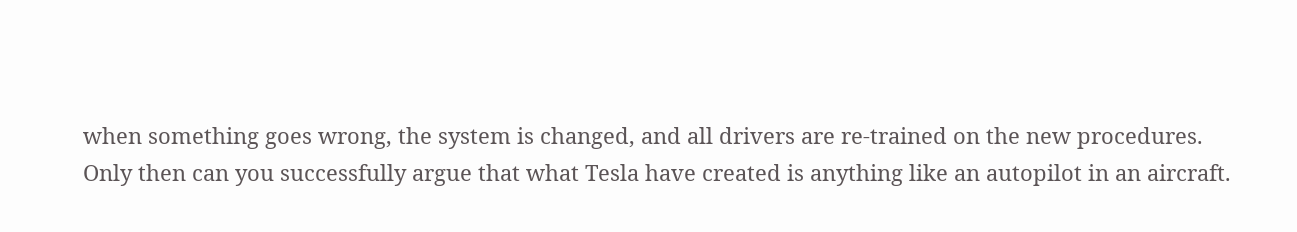when something goes wrong, the system is changed, and all drivers are re-trained on the new procedures.
Only then can you successfully argue that what Tesla have created is anything like an autopilot in an aircraft.